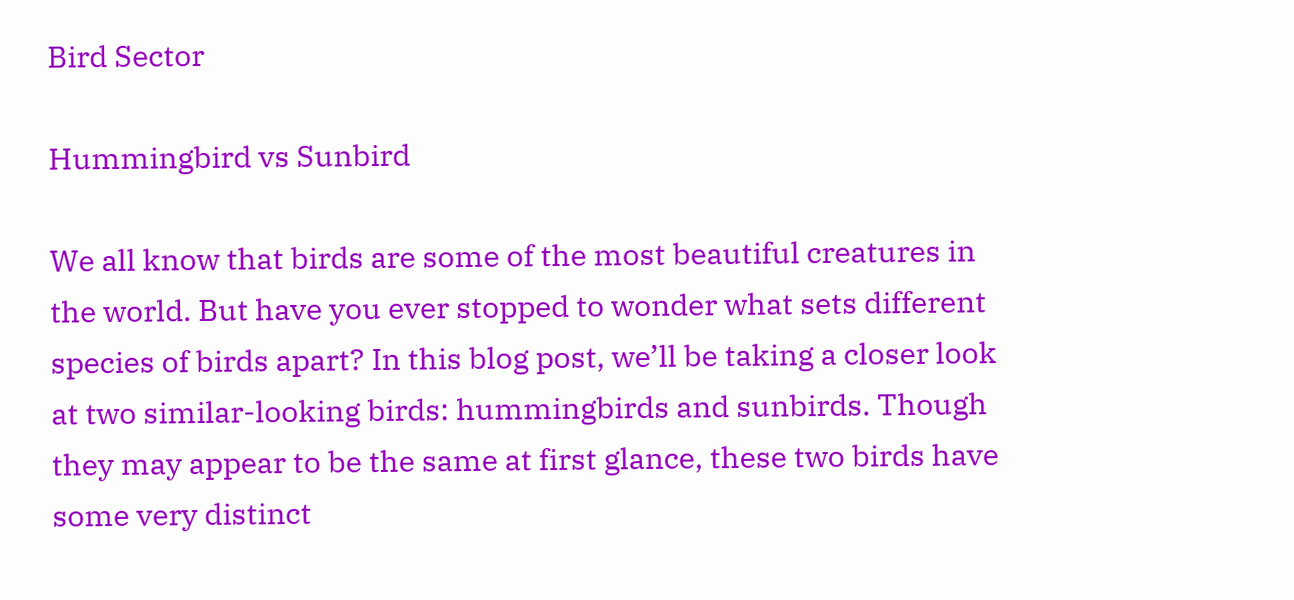Bird Sector

Hummingbird vs Sunbird

We all know that birds are some of the most beautiful creatures in the world. But have you ever stopped to wonder what sets different species of birds apart? In this blog post, we’ll be taking a closer look at two similar-looking birds: hummingbirds and sunbirds. Though they may appear to be the same at first glance, these two birds have some very distinct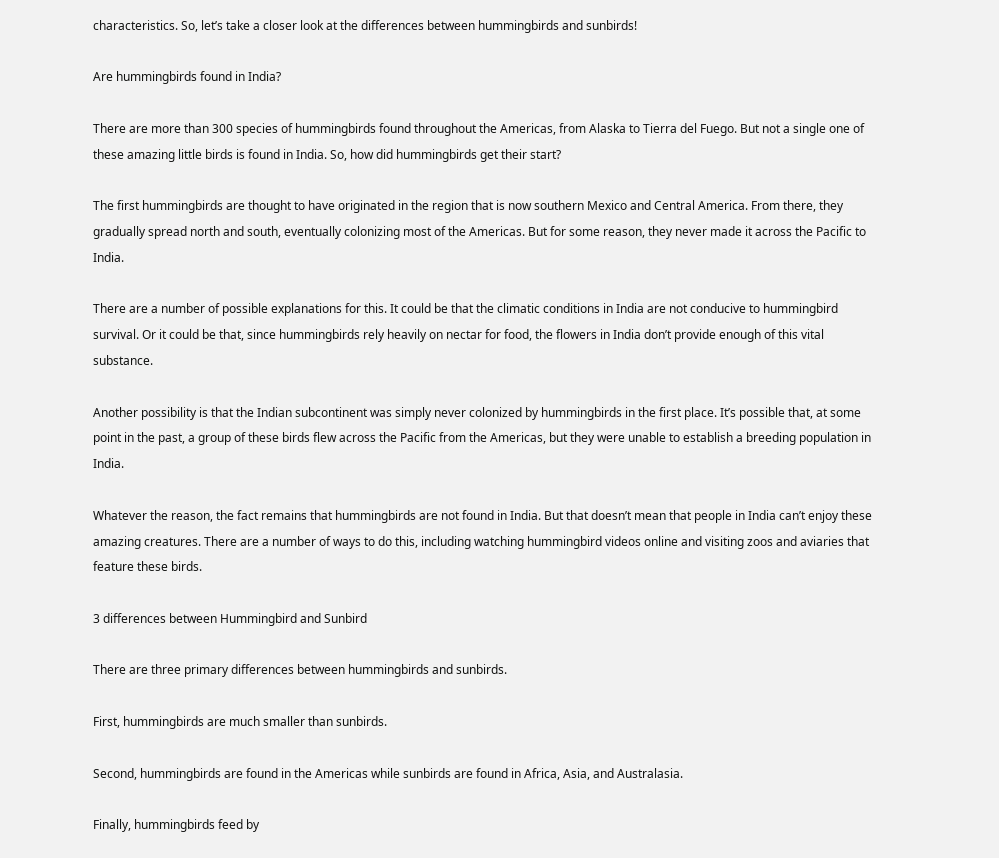characteristics. So, let’s take a closer look at the differences between hummingbirds and sunbirds!

Are hummingbirds found in India?

There are more than 300 species of hummingbirds found throughout the Americas, from Alaska to Tierra del Fuego. But not a single one of these amazing little birds is found in India. So, how did hummingbirds get their start?

The first hummingbirds are thought to have originated in the region that is now southern Mexico and Central America. From there, they gradually spread north and south, eventually colonizing most of the Americas. But for some reason, they never made it across the Pacific to India.

There are a number of possible explanations for this. It could be that the climatic conditions in India are not conducive to hummingbird survival. Or it could be that, since hummingbirds rely heavily on nectar for food, the flowers in India don’t provide enough of this vital substance.

Another possibility is that the Indian subcontinent was simply never colonized by hummingbirds in the first place. It’s possible that, at some point in the past, a group of these birds flew across the Pacific from the Americas, but they were unable to establish a breeding population in India.

Whatever the reason, the fact remains that hummingbirds are not found in India. But that doesn’t mean that people in India can’t enjoy these amazing creatures. There are a number of ways to do this, including watching hummingbird videos online and visiting zoos and aviaries that feature these birds.

3 differences between Hummingbird and Sunbird

There are three primary differences between hummingbirds and sunbirds.

First, hummingbirds are much smaller than sunbirds.

Second, hummingbirds are found in the Americas while sunbirds are found in Africa, Asia, and Australasia.

Finally, hummingbirds feed by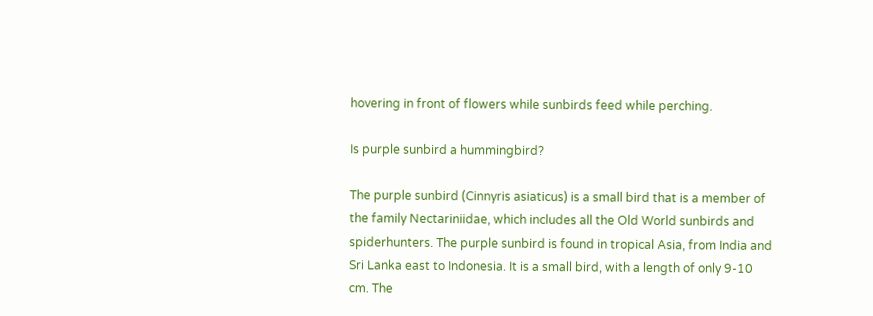hovering in front of flowers while sunbirds feed while perching.

Is purple sunbird a hummingbird?

The purple sunbird (Cinnyris asiaticus) is a small bird that is a member of the family Nectariniidae, which includes all the Old World sunbirds and spiderhunters. The purple sunbird is found in tropical Asia, from India and Sri Lanka east to Indonesia. It is a small bird, with a length of only 9-10 cm. The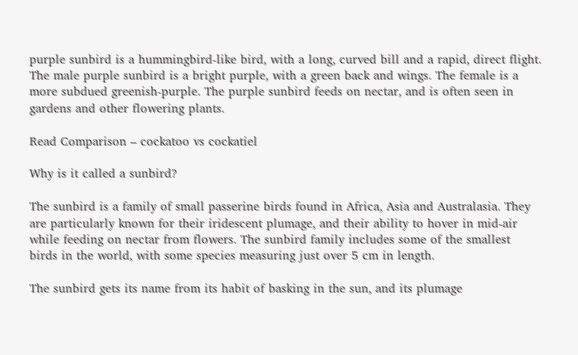purple sunbird is a hummingbird-like bird, with a long, curved bill and a rapid, direct flight. The male purple sunbird is a bright purple, with a green back and wings. The female is a more subdued greenish-purple. The purple sunbird feeds on nectar, and is often seen in gardens and other flowering plants.

Read Comparison – cockatoo vs cockatiel

Why is it called a sunbird?

The sunbird is a family of small passerine birds found in Africa, Asia and Australasia. They are particularly known for their iridescent plumage, and their ability to hover in mid-air while feeding on nectar from flowers. The sunbird family includes some of the smallest birds in the world, with some species measuring just over 5 cm in length.

The sunbird gets its name from its habit of basking in the sun, and its plumage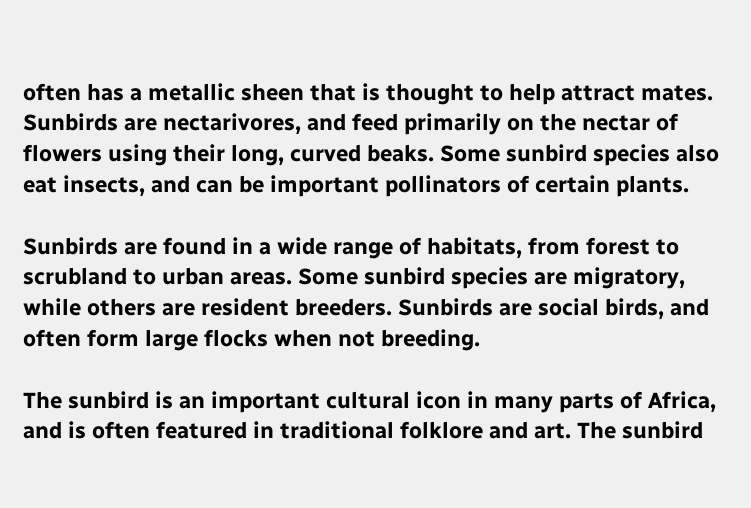often has a metallic sheen that is thought to help attract mates. Sunbirds are nectarivores, and feed primarily on the nectar of flowers using their long, curved beaks. Some sunbird species also eat insects, and can be important pollinators of certain plants.

Sunbirds are found in a wide range of habitats, from forest to scrubland to urban areas. Some sunbird species are migratory, while others are resident breeders. Sunbirds are social birds, and often form large flocks when not breeding.

The sunbird is an important cultural icon in many parts of Africa, and is often featured in traditional folklore and art. The sunbird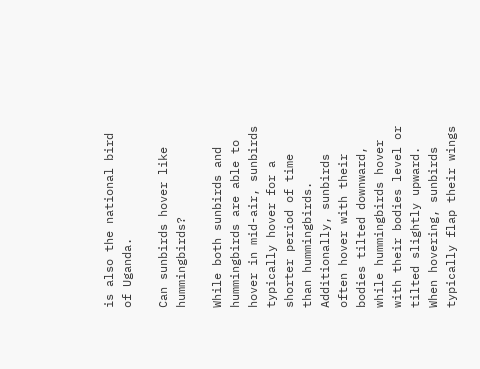is also the national bird of Uganda.

Can sunbirds hover like hummingbirds?

While both sunbirds and hummingbirds are able to hover in mid-air, sunbirds typically hover for a shorter period of time than hummingbirds. Additionally, sunbirds often hover with their bodies tilted downward, while hummingbirds hover with their bodies level or tilted slightly upward. When hovering, sunbirds typically flap their wings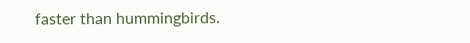faster than hummingbirds.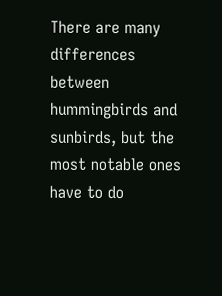There are many differences between hummingbirds and sunbirds, but the most notable ones have to do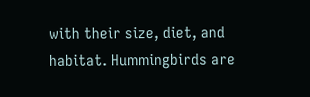with their size, diet, and habitat. Hummingbirds are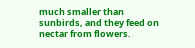much smaller than sunbirds, and they feed on nectar from flowers.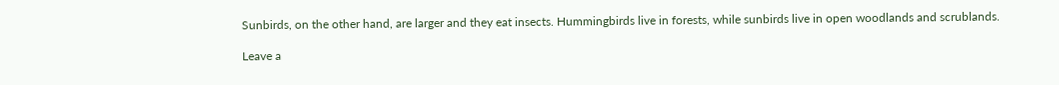Sunbirds, on the other hand, are larger and they eat insects. Hummingbirds live in forests, while sunbirds live in open woodlands and scrublands.

Leave a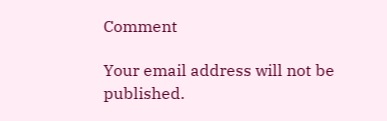Comment

Your email address will not be published.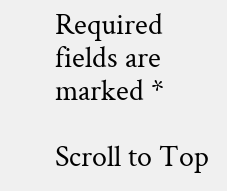Required fields are marked *

Scroll to Top